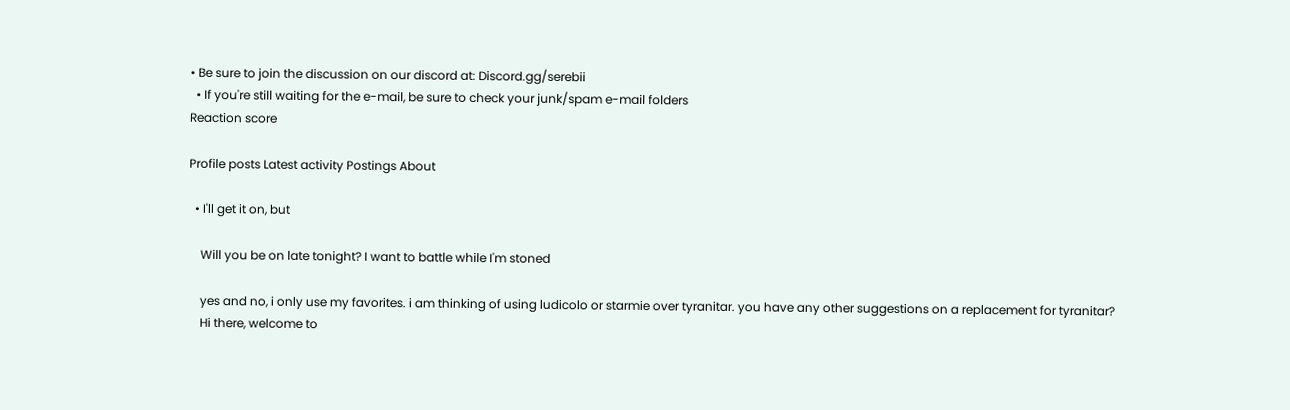• Be sure to join the discussion on our discord at: Discord.gg/serebii
  • If you're still waiting for the e-mail, be sure to check your junk/spam e-mail folders
Reaction score

Profile posts Latest activity Postings About

  • I'll get it on, but

    Will you be on late tonight? I want to battle while I'm stoned

    yes and no, i only use my favorites. i am thinking of using ludicolo or starmie over tyranitar. you have any other suggestions on a replacement for tyranitar?
    Hi there, welcome to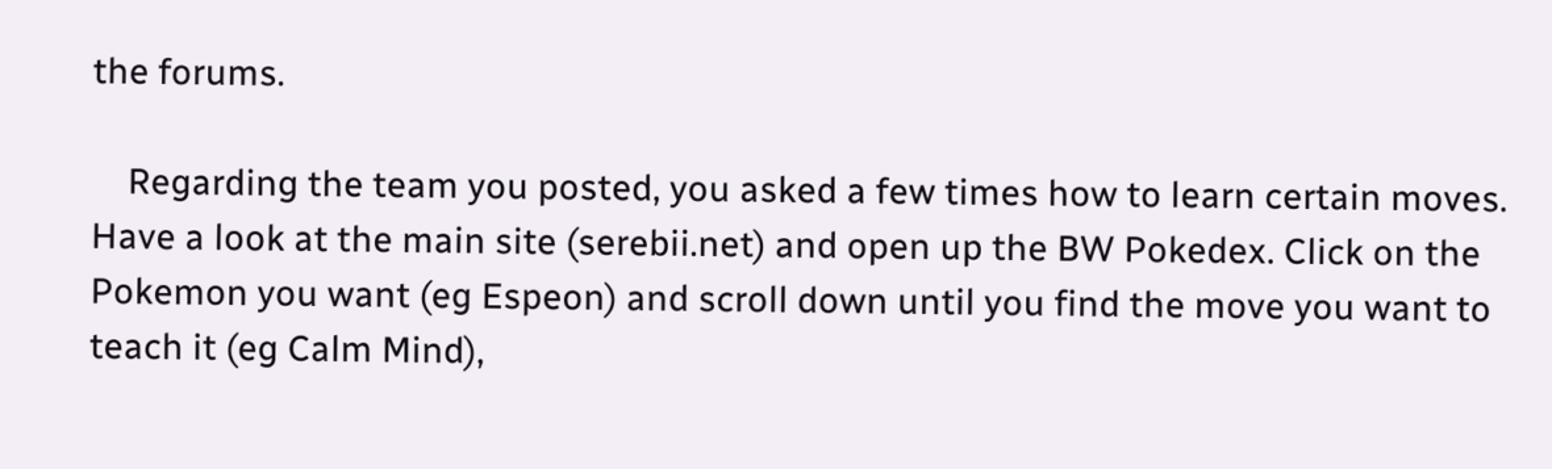the forums.

    Regarding the team you posted, you asked a few times how to learn certain moves. Have a look at the main site (serebii.net) and open up the BW Pokedex. Click on the Pokemon you want (eg Espeon) and scroll down until you find the move you want to teach it (eg Calm Mind),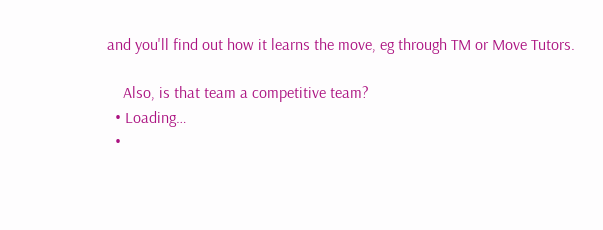and you'll find out how it learns the move, eg through TM or Move Tutors.

    Also, is that team a competitive team?
  • Loading…
  •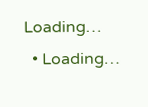Loading…
  • Loading…